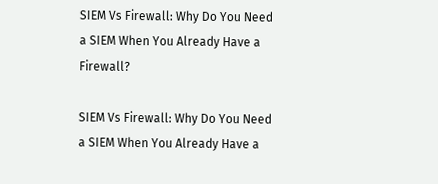SIEM Vs Firewall: Why Do You Need a SIEM When You Already Have a Firewall?

SIEM Vs Firewall: Why Do You Need a SIEM When You Already Have a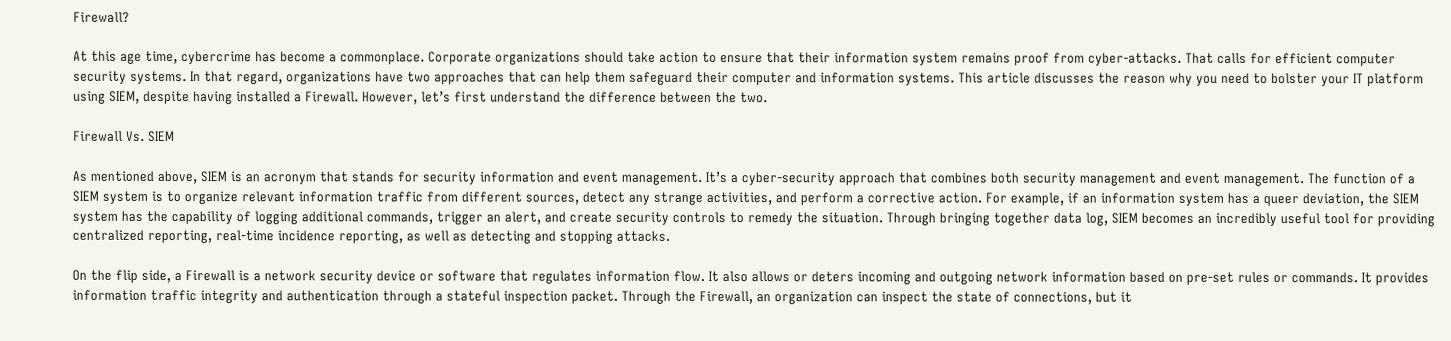Firewall?

At this age time, cybercrime has become a commonplace. Corporate organizations should take action to ensure that their information system remains proof from cyber-attacks. That calls for efficient computer security systems. In that regard, organizations have two approaches that can help them safeguard their computer and information systems. This article discusses the reason why you need to bolster your IT platform using SIEM, despite having installed a Firewall. However, let’s first understand the difference between the two.

Firewall Vs. SIEM

As mentioned above, SIEM is an acronym that stands for security information and event management. It’s a cyber-security approach that combines both security management and event management. The function of a SIEM system is to organize relevant information traffic from different sources, detect any strange activities, and perform a corrective action. For example, if an information system has a queer deviation, the SIEM system has the capability of logging additional commands, trigger an alert, and create security controls to remedy the situation. Through bringing together data log, SIEM becomes an incredibly useful tool for providing centralized reporting, real-time incidence reporting, as well as detecting and stopping attacks.

On the flip side, a Firewall is a network security device or software that regulates information flow. It also allows or deters incoming and outgoing network information based on pre-set rules or commands. It provides information traffic integrity and authentication through a stateful inspection packet. Through the Firewall, an organization can inspect the state of connections, but it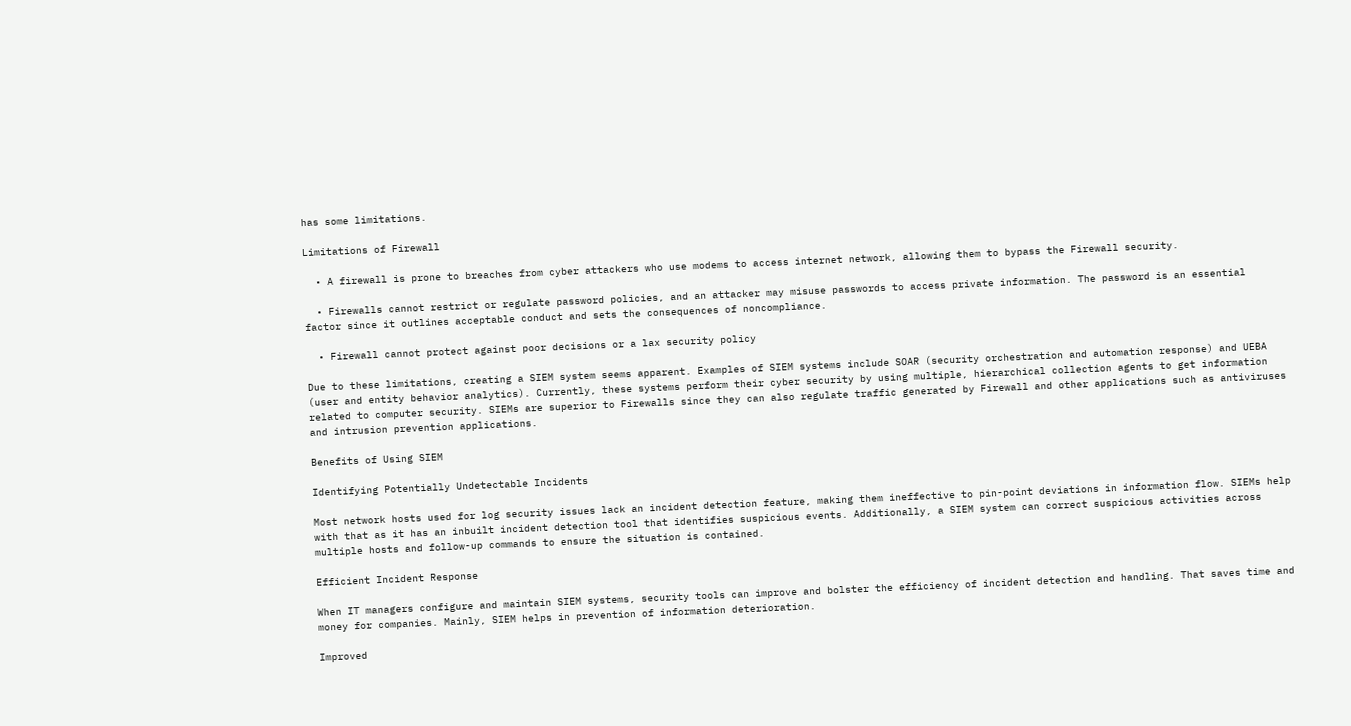has some limitations.

Limitations of Firewall

  • A firewall is prone to breaches from cyber attackers who use modems to access internet network, allowing them to bypass the Firewall security.

  • Firewalls cannot restrict or regulate password policies, and an attacker may misuse passwords to access private information. The password is an essential factor since it outlines acceptable conduct and sets the consequences of noncompliance.

  • Firewall cannot protect against poor decisions or a lax security policy

Due to these limitations, creating a SIEM system seems apparent. Examples of SIEM systems include SOAR (security orchestration and automation response) and UEBA (user and entity behavior analytics). Currently, these systems perform their cyber security by using multiple, hierarchical collection agents to get information related to computer security. SIEMs are superior to Firewalls since they can also regulate traffic generated by Firewall and other applications such as antiviruses and intrusion prevention applications.

Benefits of Using SIEM

Identifying Potentially Undetectable Incidents

Most network hosts used for log security issues lack an incident detection feature, making them ineffective to pin-point deviations in information flow. SIEMs help with that as it has an inbuilt incident detection tool that identifies suspicious events. Additionally, a SIEM system can correct suspicious activities across multiple hosts and follow-up commands to ensure the situation is contained.

Efficient Incident Response

When IT managers configure and maintain SIEM systems, security tools can improve and bolster the efficiency of incident detection and handling. That saves time and money for companies. Mainly, SIEM helps in prevention of information deterioration.

Improved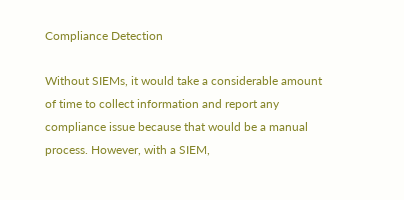Compliance Detection

Without SIEMs, it would take a considerable amount of time to collect information and report any compliance issue because that would be a manual process. However, with a SIEM,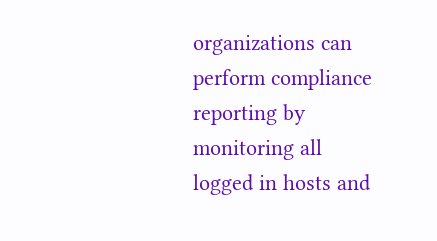organizations can perform compliance reporting by monitoring all logged in hosts and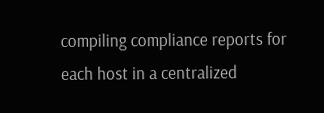compiling compliance reports for each host in a centralized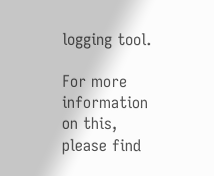logging tool.

For more information on this, please find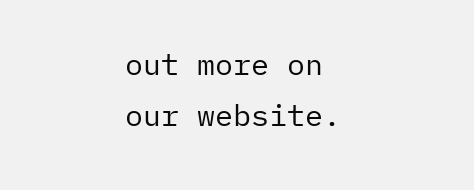out more on our website.